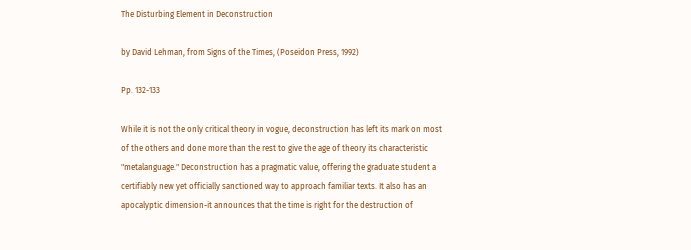The Disturbing Element in Deconstruction

by David Lehman, from Signs of the Times, (Poseidon Press, 1992)

Pp. 132-133

While it is not the only critical theory in vogue, deconstruction has left its mark on most of the others and done more than the rest to give the age of theory its characteristic "metalanguage." Deconstruction has a pragmatic value, offering the graduate student a certifiably new yet officially sanctioned way to approach familiar texts. It also has an apocalyptic dimension-it announces that the time is right for the destruction of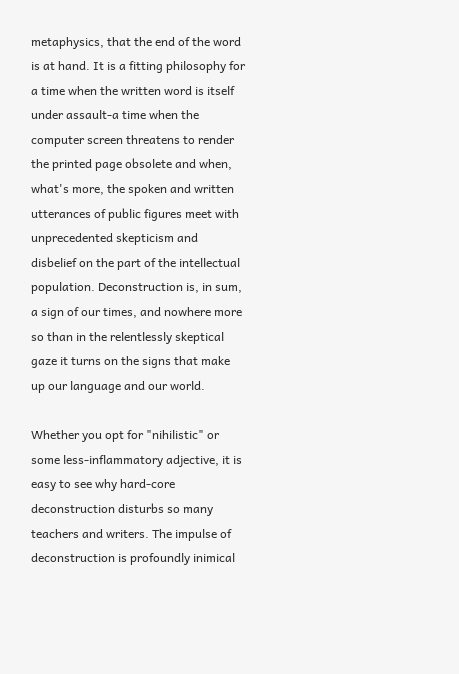metaphysics, that the end of the word is at hand. It is a fitting philosophy for a time when the written word is itself under assault-a time when the computer screen threatens to render the printed page obsolete and when, what's more, the spoken and written utterances of public figures meet with unprecedented skepticism and disbelief on the part of the intellectual population. Deconstruction is, in sum, a sign of our times, and nowhere more so than in the relentlessly skeptical gaze it turns on the signs that make up our language and our world.

Whether you opt for "nihilistic" or some less-inflammatory adjective, it is easy to see why hard-core deconstruction disturbs so many teachers and writers. The impulse of deconstruction is profoundly inimical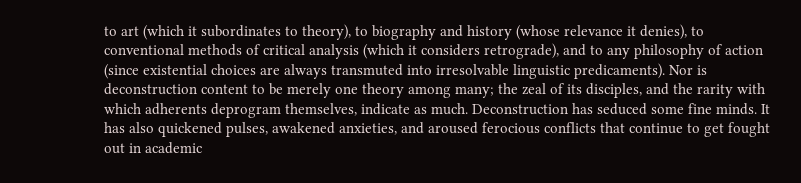to art (which it subordinates to theory), to biography and history (whose relevance it denies), to conventional methods of critical analysis (which it considers retrograde), and to any philosophy of action (since existential choices are always transmuted into irresolvable linguistic predicaments). Nor is deconstruction content to be merely one theory among many; the zeal of its disciples, and the rarity with which adherents deprogram themselves, indicate as much. Deconstruction has seduced some fine minds. It has also quickened pulses, awakened anxieties, and aroused ferocious conflicts that continue to get fought out in academic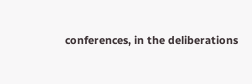conferences, in the deliberations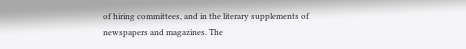of hiring committees, and in the literary supplements of newspapers and magazines. The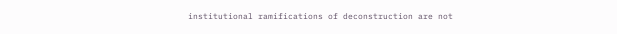institutional ramifications of deconstruction are not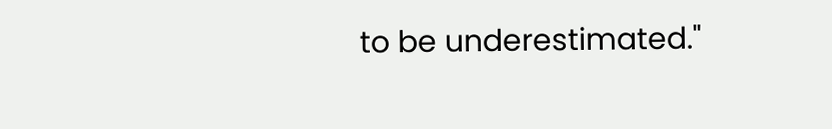to be underestimated."